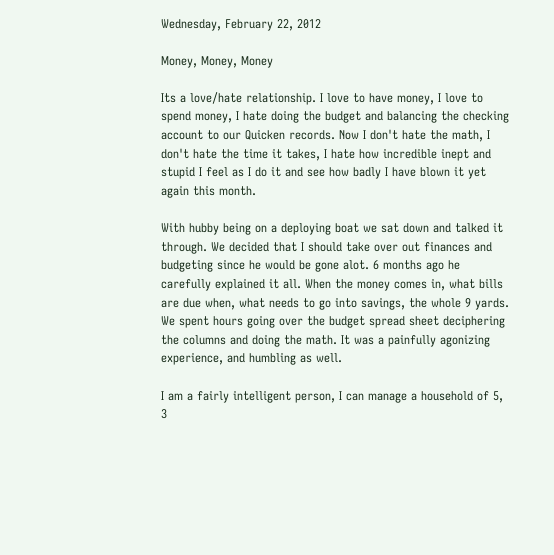Wednesday, February 22, 2012

Money, Money, Money

Its a love/hate relationship. I love to have money, I love to spend money, I hate doing the budget and balancing the checking account to our Quicken records. Now I don't hate the math, I don't hate the time it takes, I hate how incredible inept and stupid I feel as I do it and see how badly I have blown it yet again this month.

With hubby being on a deploying boat we sat down and talked it through. We decided that I should take over out finances and budgeting since he would be gone alot. 6 months ago he carefully explained it all. When the money comes in, what bills are due when, what needs to go into savings, the whole 9 yards. We spent hours going over the budget spread sheet deciphering the columns and doing the math. It was a painfully agonizing experience, and humbling as well.

I am a fairly intelligent person, I can manage a household of 5, 3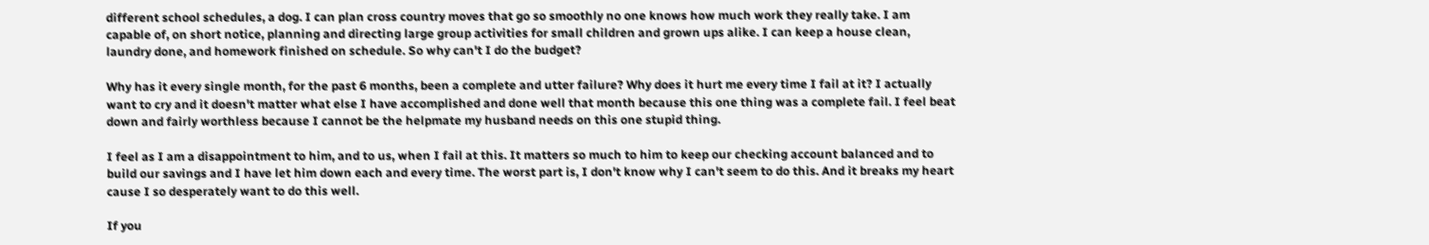different school schedules, a dog. I can plan cross country moves that go so smoothly no one knows how much work they really take. I am capable of, on short notice, planning and directing large group activities for small children and grown ups alike. I can keep a house clean, laundry done, and homework finished on schedule. So why can't I do the budget?

Why has it every single month, for the past 6 months, been a complete and utter failure? Why does it hurt me every time I fail at it? I actually want to cry and it doesn't matter what else I have accomplished and done well that month because this one thing was a complete fail. I feel beat down and fairly worthless because I cannot be the helpmate my husband needs on this one stupid thing.

I feel as I am a disappointment to him, and to us, when I fail at this. It matters so much to him to keep our checking account balanced and to build our savings and I have let him down each and every time. The worst part is, I don't know why I can't seem to do this. And it breaks my heart cause I so desperately want to do this well.

If you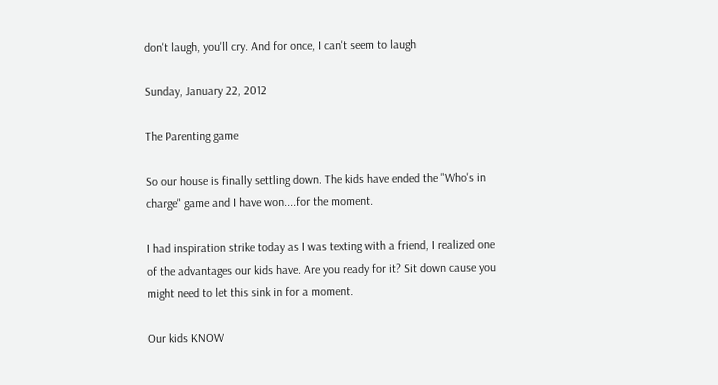don't laugh, you'll cry. And for once, I can't seem to laugh

Sunday, January 22, 2012

The Parenting game

So our house is finally settling down. The kids have ended the "Who's in charge" game and I have won....for the moment.

I had inspiration strike today as I was texting with a friend, I realized one of the advantages our kids have. Are you ready for it? Sit down cause you might need to let this sink in for a moment.

Our kids KNOW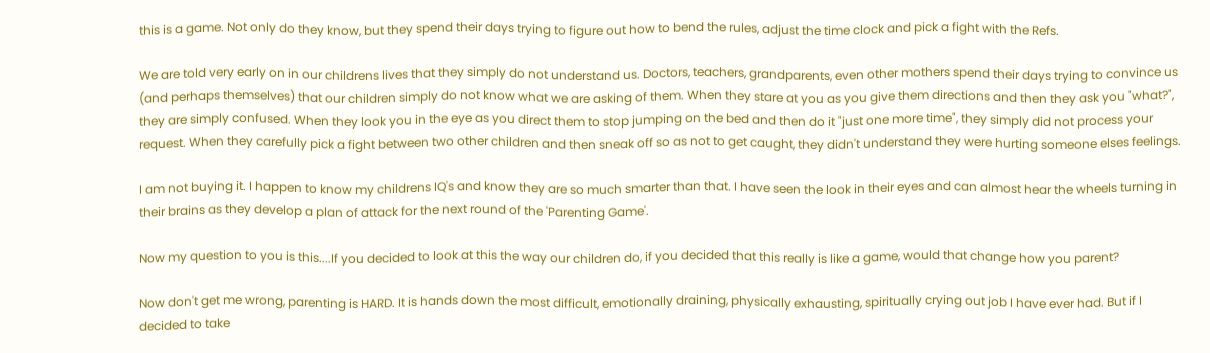this is a game. Not only do they know, but they spend their days trying to figure out how to bend the rules, adjust the time clock and pick a fight with the Refs.

We are told very early on in our childrens lives that they simply do not understand us. Doctors, teachers, grandparents, even other mothers spend their days trying to convince us (and perhaps themselves) that our children simply do not know what we are asking of them. When they stare at you as you give them directions and then they ask you "what?", they are simply confused. When they look you in the eye as you direct them to stop jumping on the bed and then do it "just one more time", they simply did not process your request. When they carefully pick a fight between two other children and then sneak off so as not to get caught, they didn't understand they were hurting someone elses feelings.

I am not buying it. I happen to know my childrens IQ's and know they are so much smarter than that. I have seen the look in their eyes and can almost hear the wheels turning in their brains as they develop a plan of attack for the next round of the 'Parenting Game'.

Now my question to you is this....If you decided to look at this the way our children do, if you decided that this really is like a game, would that change how you parent?

Now don't get me wrong, parenting is HARD. It is hands down the most difficult, emotionally draining, physically exhausting, spiritually crying out job I have ever had. But if I decided to take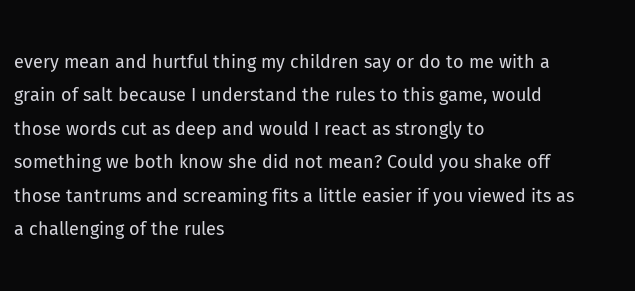every mean and hurtful thing my children say or do to me with a grain of salt because I understand the rules to this game, would those words cut as deep and would I react as strongly to something we both know she did not mean? Could you shake off those tantrums and screaming fits a little easier if you viewed its as a challenging of the rules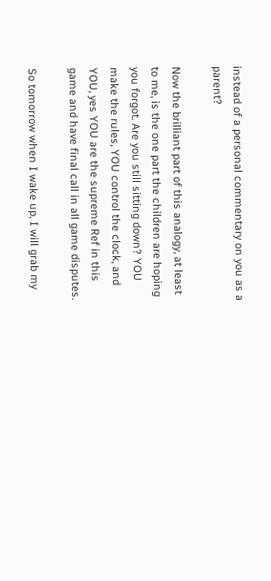instead of a personal commentary on you as a parent?

Now the brilliant part of this analogy, at least to me, is the one part the children are hoping you forgot. Are you still sitting down? YOU make the rules, YOU control the clock, and YOU, yes YOU are the supreme Ref in this game and have final call in all game disputes.

So tomorrow when I wake up, I will grab my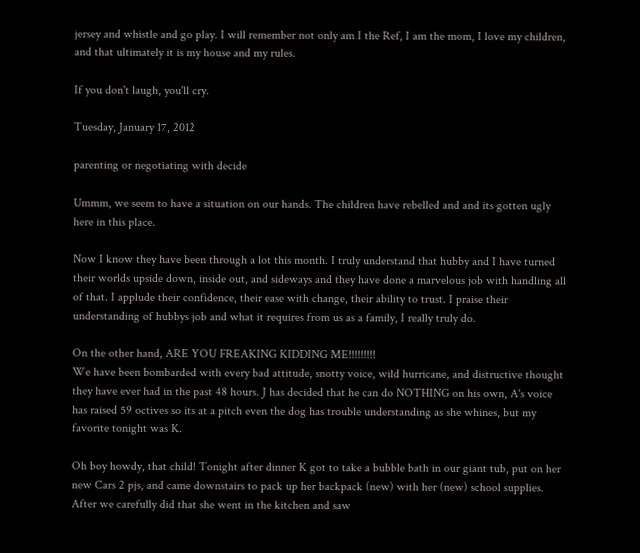jersey and whistle and go play. I will remember not only am I the Ref, I am the mom, I love my children, and that ultimately it is my house and my rules.

If you don't laugh, you'll cry.

Tuesday, January 17, 2012

parenting or negotiating with decide

Ummm, we seem to have a situation on our hands. The children have rebelled and and its gotten ugly here in this place.

Now I know they have been through a lot this month. I truly understand that hubby and I have turned their worlds upside down, inside out, and sideways and they have done a marvelous job with handling all of that. I applude their confidence, their ease with change, their ability to trust. I praise their understanding of hubbys job and what it requires from us as a family, I really truly do.

On the other hand, ARE YOU FREAKING KIDDING ME!!!!!!!!!
We have been bombarded with every bad attitude, snotty voice, wild hurricane, and distructive thought they have ever had in the past 48 hours. J has decided that he can do NOTHING on his own, A's voice has raised 59 octives so its at a pitch even the dog has trouble understanding as she whines, but my favorite tonight was K.

Oh boy howdy, that child! Tonight after dinner K got to take a bubble bath in our giant tub, put on her new Cars 2 pjs, and came downstairs to pack up her backpack (new) with her (new) school supplies. After we carefully did that she went in the kitchen and saw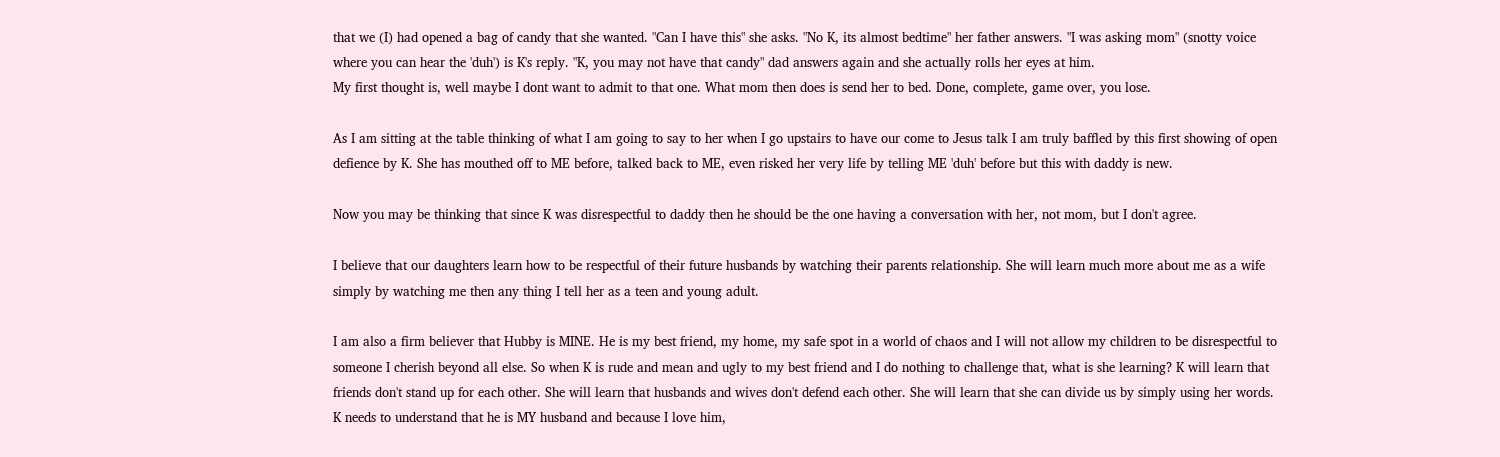that we (I) had opened a bag of candy that she wanted. "Can I have this" she asks. "No K, its almost bedtime" her father answers. "I was asking mom" (snotty voice where you can hear the 'duh') is K's reply. "K, you may not have that candy" dad answers again and she actually rolls her eyes at him.
My first thought is, well maybe I dont want to admit to that one. What mom then does is send her to bed. Done, complete, game over, you lose.

As I am sitting at the table thinking of what I am going to say to her when I go upstairs to have our come to Jesus talk I am truly baffled by this first showing of open defience by K. She has mouthed off to ME before, talked back to ME, even risked her very life by telling ME 'duh' before but this with daddy is new.

Now you may be thinking that since K was disrespectful to daddy then he should be the one having a conversation with her, not mom, but I don't agree.

I believe that our daughters learn how to be respectful of their future husbands by watching their parents relationship. She will learn much more about me as a wife simply by watching me then any thing I tell her as a teen and young adult.

I am also a firm believer that Hubby is MINE. He is my best friend, my home, my safe spot in a world of chaos and I will not allow my children to be disrespectful to someone I cherish beyond all else. So when K is rude and mean and ugly to my best friend and I do nothing to challenge that, what is she learning? K will learn that friends don't stand up for each other. She will learn that husbands and wives don't defend each other. She will learn that she can divide us by simply using her words. K needs to understand that he is MY husband and because I love him,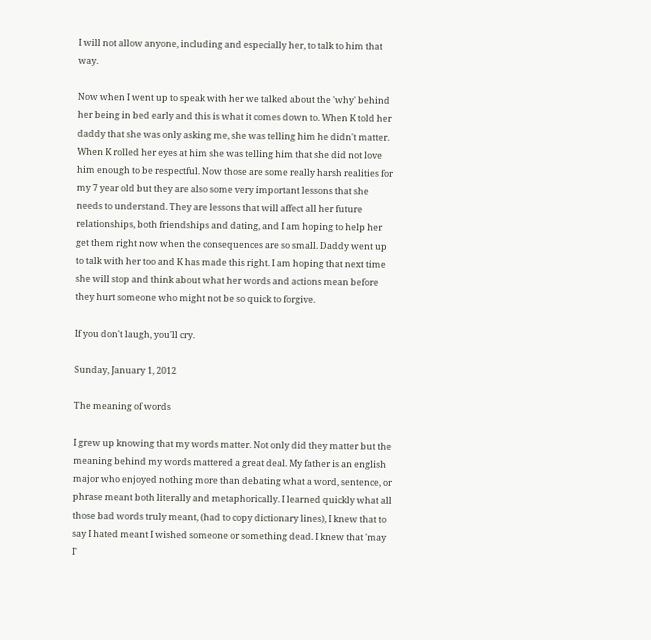I will not allow anyone, including and especially her, to talk to him that way.

Now when I went up to speak with her we talked about the 'why' behind her being in bed early and this is what it comes down to. When K told her daddy that she was only asking me, she was telling him he didn't matter. When K rolled her eyes at him she was telling him that she did not love him enough to be respectful. Now those are some really harsh realities for my 7 year old but they are also some very important lessons that she needs to understand. They are lessons that will affect all her future relationships, both friendships and dating, and I am hoping to help her get them right now when the consequences are so small. Daddy went up to talk with her too and K has made this right. I am hoping that next time she will stop and think about what her words and actions mean before they hurt someone who might not be so quick to forgive.

If you don't laugh, you'll cry.

Sunday, January 1, 2012

The meaning of words

I grew up knowing that my words matter. Not only did they matter but the meaning behind my words mattered a great deal. My father is an english major who enjoyed nothing more than debating what a word, sentence, or phrase meant both literally and metaphorically. I learned quickly what all those bad words truly meant, (had to copy dictionary lines), I knew that to say I hated meant I wished someone or something dead. I knew that 'may I'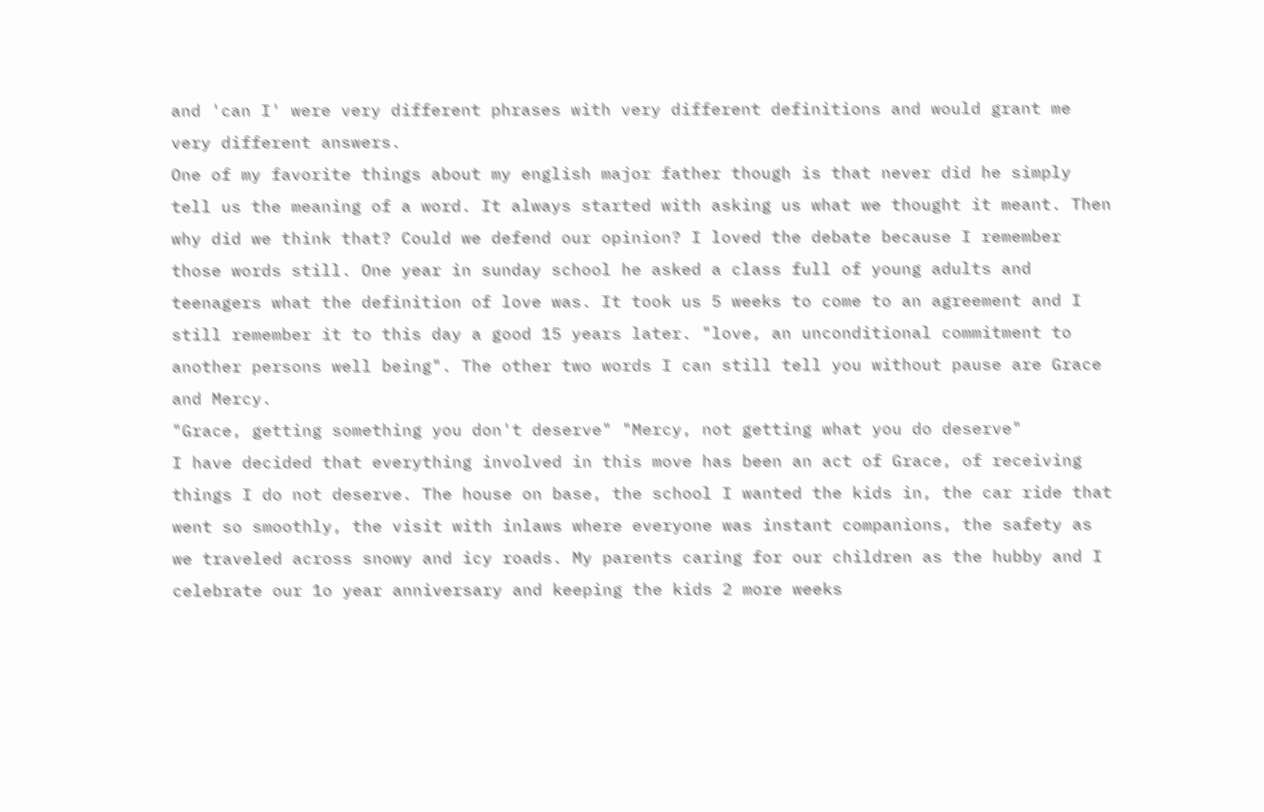and 'can I' were very different phrases with very different definitions and would grant me very different answers.
One of my favorite things about my english major father though is that never did he simply tell us the meaning of a word. It always started with asking us what we thought it meant. Then why did we think that? Could we defend our opinion? I loved the debate because I remember those words still. One year in sunday school he asked a class full of young adults and teenagers what the definition of love was. It took us 5 weeks to come to an agreement and I still remember it to this day a good 15 years later. "love, an unconditional commitment to another persons well being". The other two words I can still tell you without pause are Grace and Mercy.
"Grace, getting something you don't deserve" "Mercy, not getting what you do deserve"
I have decided that everything involved in this move has been an act of Grace, of receiving things I do not deserve. The house on base, the school I wanted the kids in, the car ride that went so smoothly, the visit with inlaws where everyone was instant companions, the safety as we traveled across snowy and icy roads. My parents caring for our children as the hubby and I celebrate our 1o year anniversary and keeping the kids 2 more weeks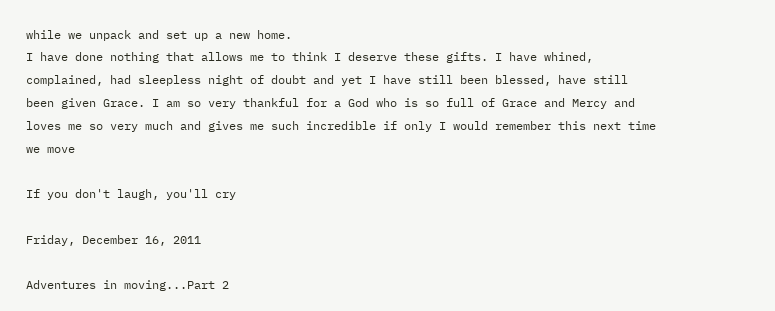while we unpack and set up a new home.
I have done nothing that allows me to think I deserve these gifts. I have whined, complained, had sleepless night of doubt and yet I have still been blessed, have still been given Grace. I am so very thankful for a God who is so full of Grace and Mercy and loves me so very much and gives me such incredible if only I would remember this next time we move

If you don't laugh, you'll cry

Friday, December 16, 2011

Adventures in moving...Part 2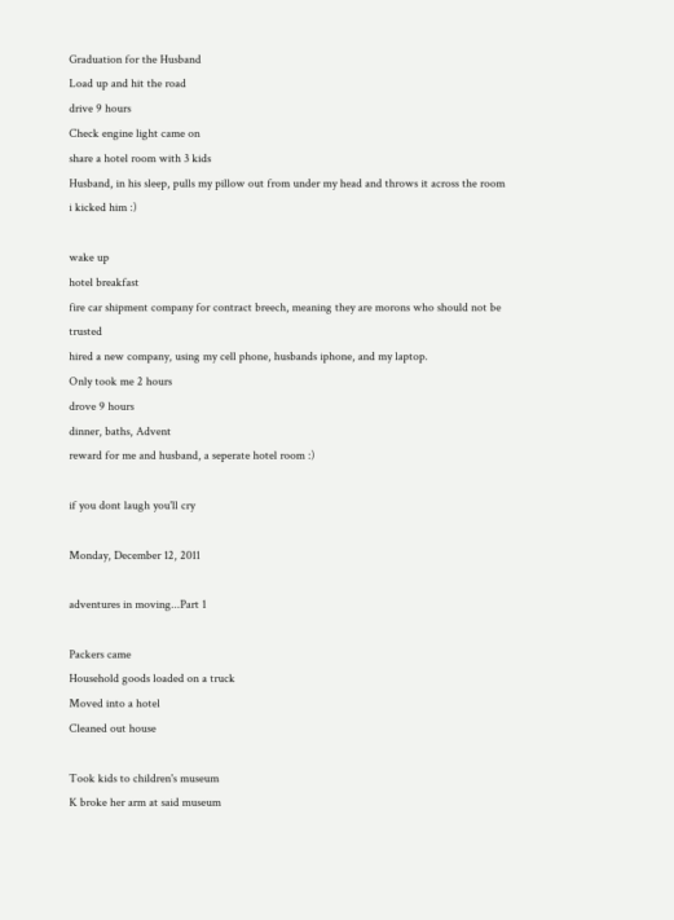Graduation for the Husband
Load up and hit the road
drive 9 hours
Check engine light came on
share a hotel room with 3 kids
Husband, in his sleep, pulls my pillow out from under my head and throws it across the room
i kicked him :)

wake up
hotel breakfast
fire car shipment company for contract breech, meaning they are morons who should not be trusted
hired a new company, using my cell phone, husbands iphone, and my laptop.
Only took me 2 hours
drove 9 hours
dinner, baths, Advent
reward for me and husband, a seperate hotel room :)

if you dont laugh you'll cry

Monday, December 12, 2011

adventures in moving...Part 1

Packers came
Household goods loaded on a truck
Moved into a hotel
Cleaned out house

Took kids to children's museum
K broke her arm at said museum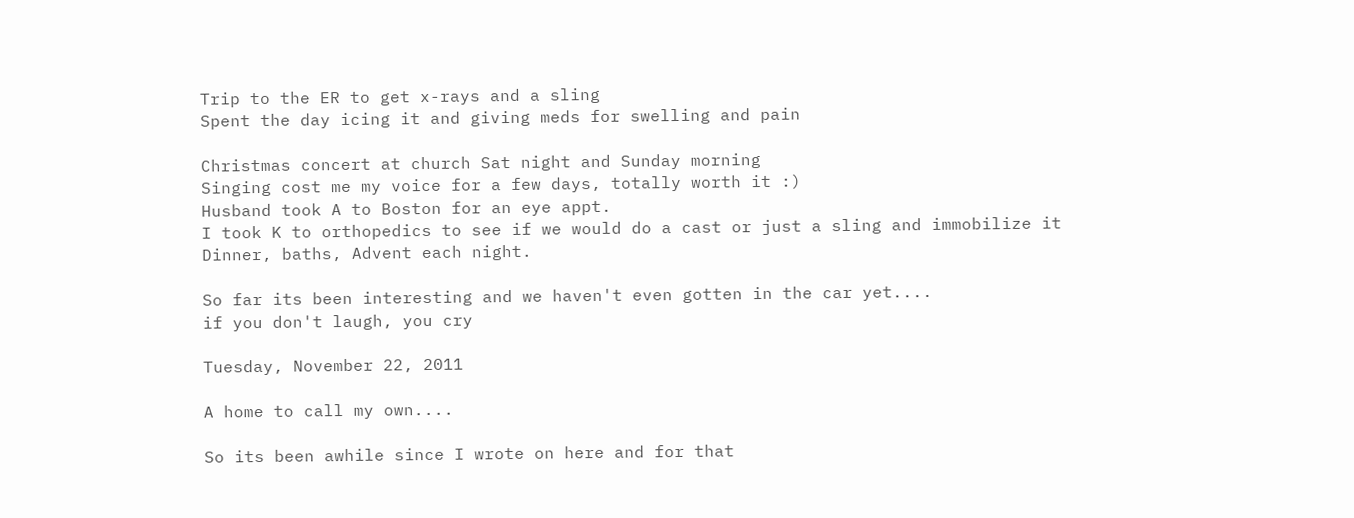Trip to the ER to get x-rays and a sling
Spent the day icing it and giving meds for swelling and pain

Christmas concert at church Sat night and Sunday morning
Singing cost me my voice for a few days, totally worth it :)
Husband took A to Boston for an eye appt.
I took K to orthopedics to see if we would do a cast or just a sling and immobilize it
Dinner, baths, Advent each night.

So far its been interesting and we haven't even gotten in the car yet....
if you don't laugh, you cry

Tuesday, November 22, 2011

A home to call my own....

So its been awhile since I wrote on here and for that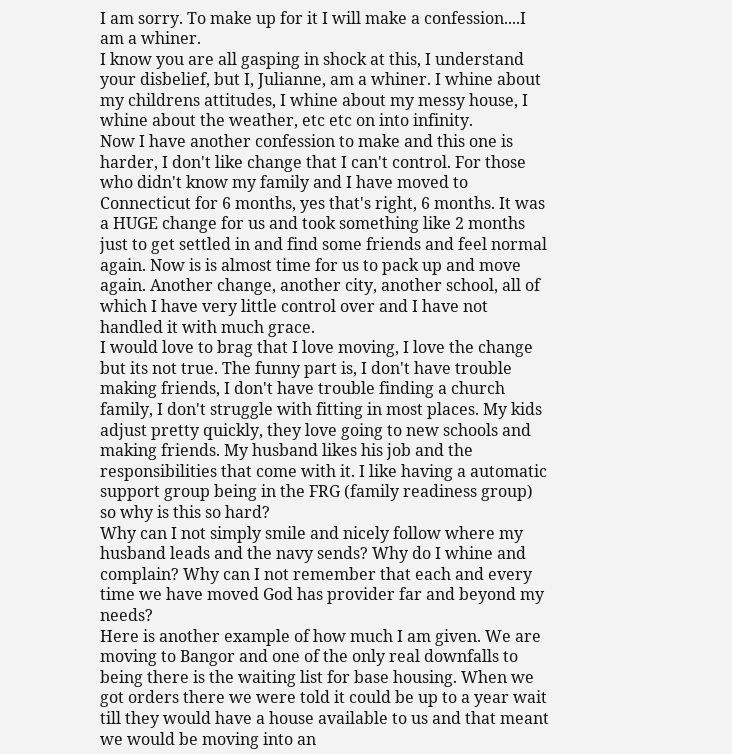I am sorry. To make up for it I will make a confession....I am a whiner.
I know you are all gasping in shock at this, I understand your disbelief, but I, Julianne, am a whiner. I whine about my childrens attitudes, I whine about my messy house, I whine about the weather, etc etc on into infinity.
Now I have another confession to make and this one is harder, I don't like change that I can't control. For those who didn't know my family and I have moved to Connecticut for 6 months, yes that's right, 6 months. It was a HUGE change for us and took something like 2 months just to get settled in and find some friends and feel normal again. Now is is almost time for us to pack up and move again. Another change, another city, another school, all of which I have very little control over and I have not handled it with much grace.
I would love to brag that I love moving, I love the change but its not true. The funny part is, I don't have trouble making friends, I don't have trouble finding a church family, I don't struggle with fitting in most places. My kids adjust pretty quickly, they love going to new schools and making friends. My husband likes his job and the responsibilities that come with it. I like having a automatic support group being in the FRG (family readiness group) so why is this so hard?
Why can I not simply smile and nicely follow where my husband leads and the navy sends? Why do I whine and complain? Why can I not remember that each and every time we have moved God has provider far and beyond my needs?
Here is another example of how much I am given. We are moving to Bangor and one of the only real downfalls to being there is the waiting list for base housing. When we got orders there we were told it could be up to a year wait till they would have a house available to us and that meant we would be moving into an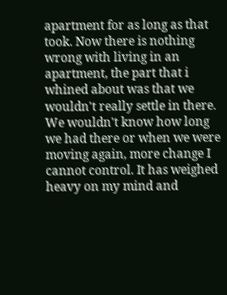apartment for as long as that took. Now there is nothing wrong with living in an apartment, the part that i whined about was that we wouldn't really settle in there. We wouldn't know how long we had there or when we were moving again, more change I cannot control. It has weighed heavy on my mind and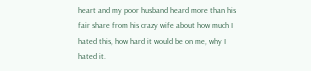heart and my poor husband heard more than his fair share from his crazy wife about how much I hated this, how hard it would be on me, why I hated it.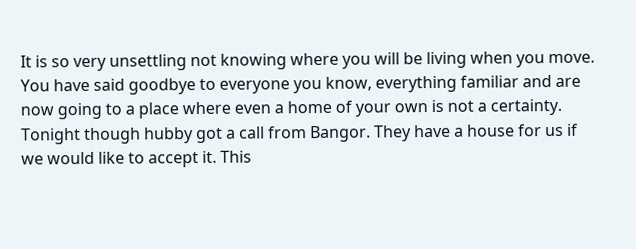It is so very unsettling not knowing where you will be living when you move. You have said goodbye to everyone you know, everything familiar and are now going to a place where even a home of your own is not a certainty.
Tonight though hubby got a call from Bangor. They have a house for us if we would like to accept it. This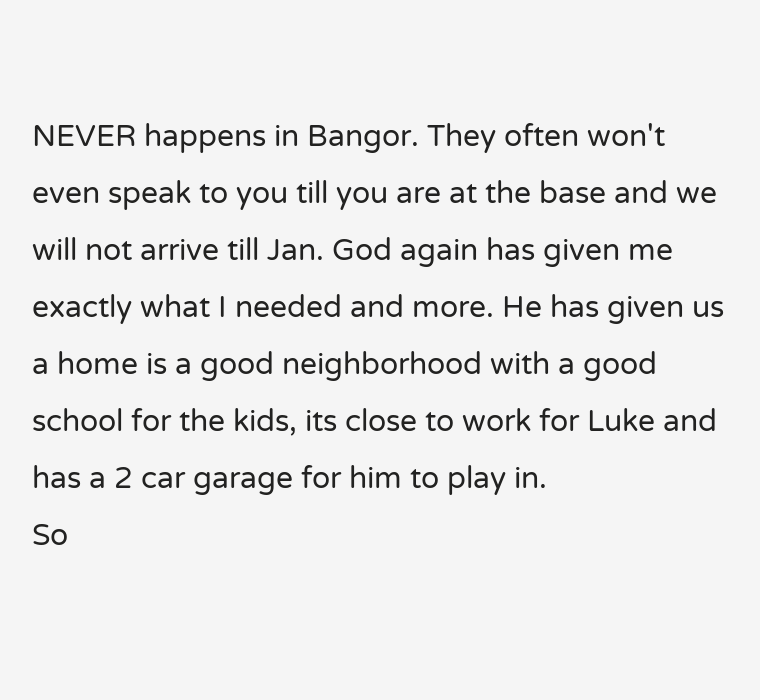NEVER happens in Bangor. They often won't even speak to you till you are at the base and we will not arrive till Jan. God again has given me exactly what I needed and more. He has given us a home is a good neighborhood with a good school for the kids, its close to work for Luke and has a 2 car garage for him to play in.
So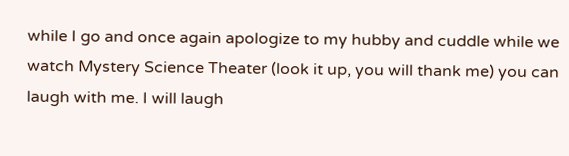while I go and once again apologize to my hubby and cuddle while we watch Mystery Science Theater (look it up, you will thank me) you can laugh with me. I will laugh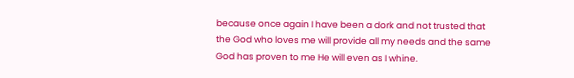because once again I have been a dork and not trusted that the God who loves me will provide all my needs and the same God has proven to me He will even as I whine.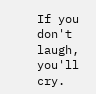If you don't laugh, you'll cry.